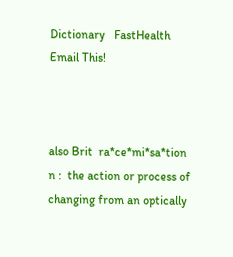Dictionary   FastHealth  Email This!



also Brit  ra*ce*mi*sa*tion  n :  the action or process of changing from an optically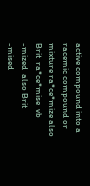active compound into a racemic compound or mixture ra*ce*mize also Brit  ra*ce*mise  vb -mized  also Brit  -mised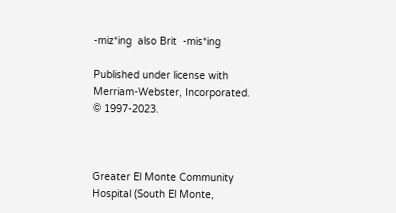-miz*ing  also Brit  -mis*ing

Published under license with Merriam-Webster, Incorporated.  © 1997-2023.



Greater El Monte Community Hospital (South El Monte,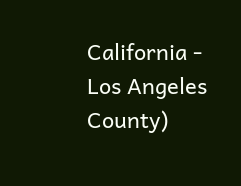California - Los Angeles County)